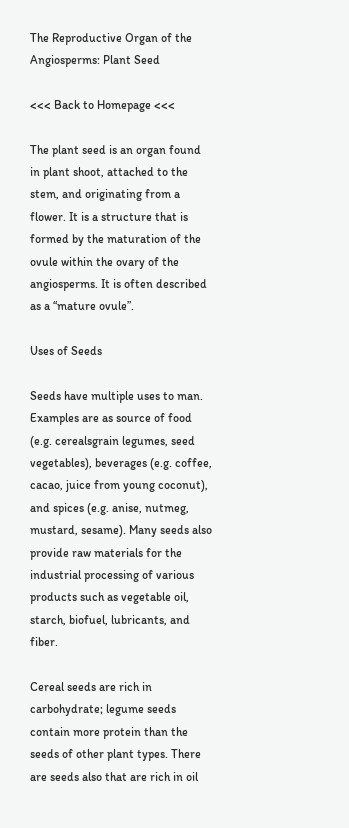The Reproductive Organ of the Angiosperms: Plant Seed

<<< Back to Homepage <<<

The plant seed is an organ found in plant shoot, attached to the stem, and originating from a flower. It is a structure that is formed by the maturation of the ovule within the ovary of the angiosperms. It is often described as a “mature ovule”.

Uses of Seeds

Seeds have multiple uses to man. Examples are as source of food (e.g. cerealsgrain legumes, seed vegetables), beverages (e.g. coffee, cacao, juice from young coconut), and spices (e.g. anise, nutmeg, mustard, sesame). Many seeds also provide raw materials for the industrial processing of various products such as vegetable oil, starch, biofuel, lubricants, and fiber.

Cereal seeds are rich in carbohydrate; legume seeds contain more protein than the seeds of other plant types. There are seeds also that are rich in oil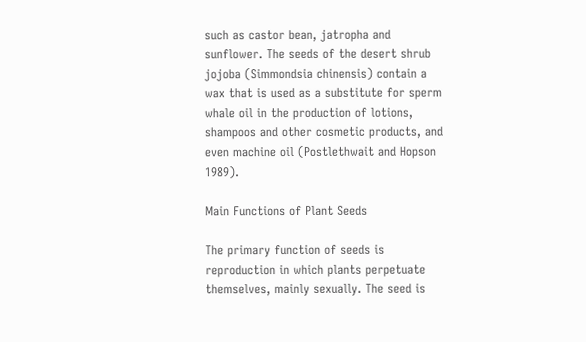such as castor bean, jatropha and sunflower. The seeds of the desert shrub jojoba (Simmondsia chinensis) contain a wax that is used as a substitute for sperm whale oil in the production of lotions, shampoos and other cosmetic products, and even machine oil (Postlethwait and Hopson 1989).

Main Functions of Plant Seeds

The primary function of seeds is reproduction in which plants perpetuate themselves, mainly sexually. The seed is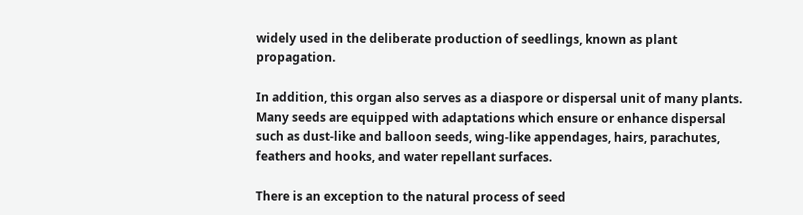widely used in the deliberate production of seedlings, known as plant propagation.

In addition, this organ also serves as a diaspore or dispersal unit of many plants. Many seeds are equipped with adaptations which ensure or enhance dispersal such as dust-like and balloon seeds, wing-like appendages, hairs, parachutes, feathers and hooks, and water repellant surfaces.

There is an exception to the natural process of seed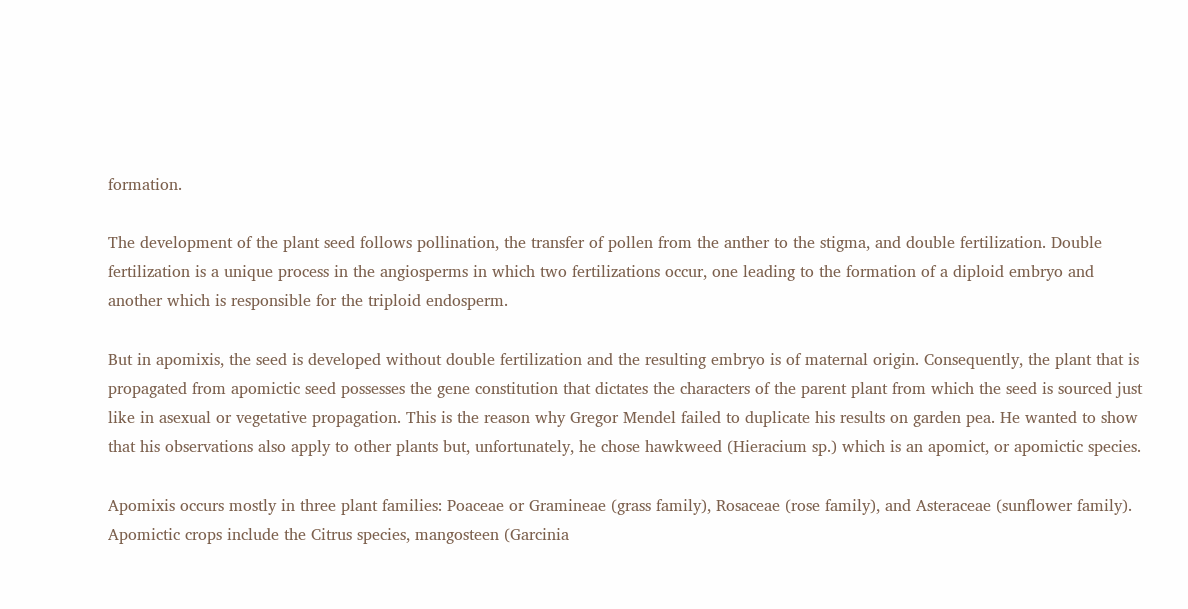formation.

The development of the plant seed follows pollination, the transfer of pollen from the anther to the stigma, and double fertilization. Double fertilization is a unique process in the angiosperms in which two fertilizations occur, one leading to the formation of a diploid embryo and another which is responsible for the triploid endosperm.

But in apomixis, the seed is developed without double fertilization and the resulting embryo is of maternal origin. Consequently, the plant that is propagated from apomictic seed possesses the gene constitution that dictates the characters of the parent plant from which the seed is sourced just like in asexual or vegetative propagation. This is the reason why Gregor Mendel failed to duplicate his results on garden pea. He wanted to show that his observations also apply to other plants but, unfortunately, he chose hawkweed (Hieracium sp.) which is an apomict, or apomictic species.

Apomixis occurs mostly in three plant families: Poaceae or Gramineae (grass family), Rosaceae (rose family), and Asteraceae (sunflower family). Apomictic crops include the Citrus species, mangosteen (Garcinia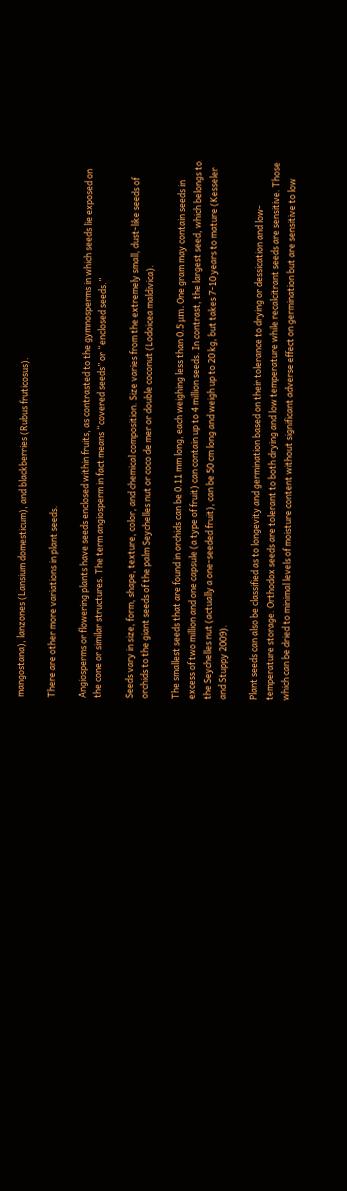mangostana), lanzones (Lansium domesticum), and blackberries (Rubus fruticosus).

There are other more variations in plant seeds.

Angiosperms or flowering plants have seeds enclosed within fruits, as contrasted to the gymnosperms in which seeds lie exposed on the cone or similar structures. The term angiosperm in fact means “covered seeds” or “enclosed seeds.”

Seeds vary in size, form, shape, texture, color, and chemical composition. Size varies from the extremely small, dust-like seeds of orchids to the giant seeds of the palm Seychelles nut or coco de mer or double coconut (Lodoicea maldivica).

The smallest seeds that are found in orchids can be 0.11 mm long, each weighing less than 0.5 μm. One gram may contain seeds in excess of two million and one capsule (a type of fruit) can contain up to 4 million seeds. In contrast, the largest seed, which belongs to the Seychelles nut (actually a one-seeded fruit), can be 50 cm long and weigh up to 20 kg, but takes 7-10 years to mature (Kesseler and Stuppy 2009).

Plant seeds can also be classified as to longevity and germination based on their tolerance to drying or dessication and low-temperature storage. Orthodox seeds are tolerant to both drying and low temperature while recalcitrant seeds are sensitive. Those which can be dried to minimal levels of moisture content without significant adverse effect on germination but are sensitive to low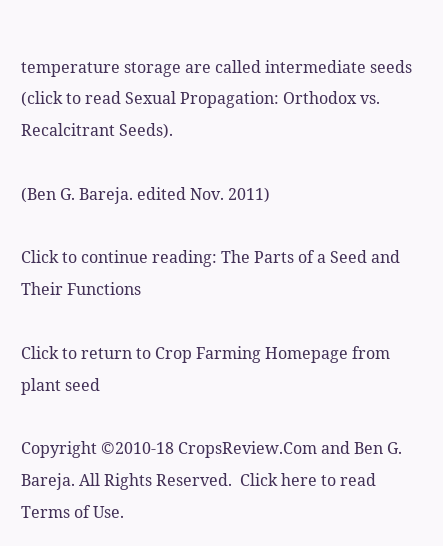temperature storage are called intermediate seeds (click to read Sexual Propagation: Orthodox vs. Recalcitrant Seeds).

(Ben G. Bareja. edited Nov. 2011)

Click to continue reading: The Parts of a Seed and Their Functions

Click to return to Crop Farming Homepage from plant seed

Copyright ©2010-18 CropsReview.Com and Ben G. Bareja. All Rights Reserved.  Click here to read Terms of Use.